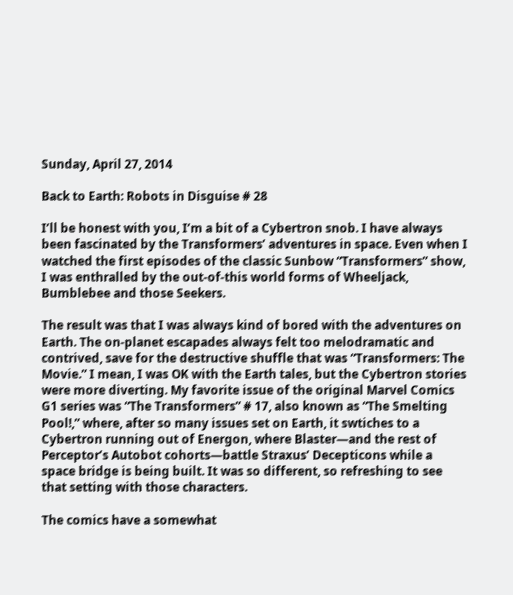Sunday, April 27, 2014

Back to Earth: Robots in Disguise # 28

I’ll be honest with you, I’m a bit of a Cybertron snob. I have always been fascinated by the Transformers’ adventures in space. Even when I watched the first episodes of the classic Sunbow “Transformers” show, I was enthralled by the out-of-this world forms of Wheeljack, Bumblebee and those Seekers.

The result was that I was always kind of bored with the adventures on Earth. The on-planet escapades always felt too melodramatic and contrived, save for the destructive shuffle that was “Transformers: The Movie.” I mean, I was OK with the Earth tales, but the Cybertron stories were more diverting. My favorite issue of the original Marvel Comics G1 series was “The Transformers” # 17, also known as “The Smelting Pool!,” where, after so many issues set on Earth, it swtiches to a Cybertron running out of Energon, where Blaster—and the rest of Perceptor’s Autobot cohorts—battle Straxus’ Decepticons while a space bridge is being built. It was so different, so refreshing to see that setting with those characters.

The comics have a somewhat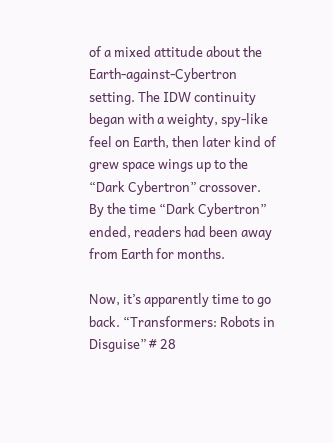of a mixed attitude about the Earth-against-Cybertron setting. The IDW continuity began with a weighty, spy-like feel on Earth, then later kind of grew space wings up to the “Dark Cybertron” crossover. By the time “Dark Cybertron” ended, readers had been away from Earth for months.

Now, it’s apparently time to go back. “Transformers: Robots in Disguise” # 28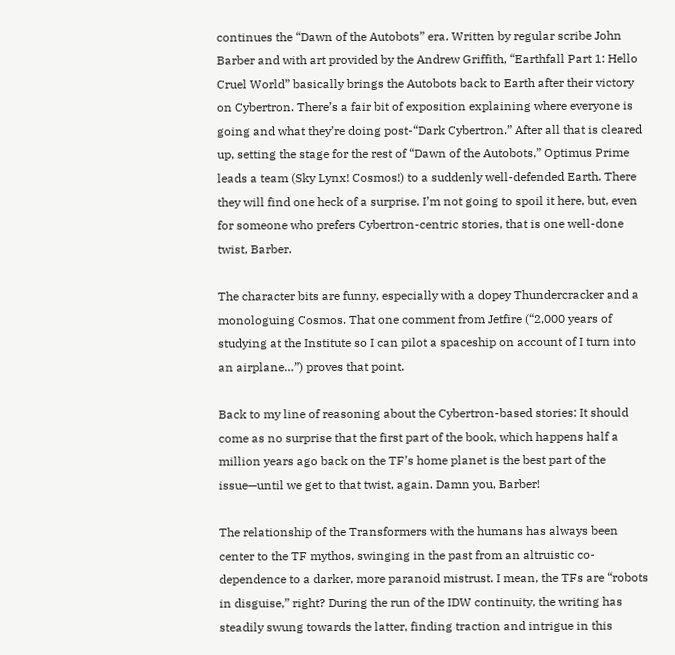continues the “Dawn of the Autobots” era. Written by regular scribe John Barber and with art provided by the Andrew Griffith, “Earthfall Part 1: Hello Cruel World” basically brings the Autobots back to Earth after their victory on Cybertron. There’s a fair bit of exposition explaining where everyone is going and what they’re doing post-“Dark Cybertron.” After all that is cleared up, setting the stage for the rest of “Dawn of the Autobots,” Optimus Prime leads a team (Sky Lynx! Cosmos!) to a suddenly well-defended Earth. There they will find one heck of a surprise. I’m not going to spoil it here, but, even for someone who prefers Cybertron-centric stories, that is one well-done twist, Barber.

The character bits are funny, especially with a dopey Thundercracker and a monologuing Cosmos. That one comment from Jetfire (“2,000 years of studying at the Institute so I can pilot a spaceship on account of I turn into an airplane…”) proves that point.

Back to my line of reasoning about the Cybertron-based stories: It should come as no surprise that the first part of the book, which happens half a million years ago back on the TF’s home planet is the best part of the issue—until we get to that twist, again. Damn you, Barber!

The relationship of the Transformers with the humans has always been center to the TF mythos, swinging in the past from an altruistic co-dependence to a darker, more paranoid mistrust. I mean, the TFs are “robots in disguise,” right? During the run of the IDW continuity, the writing has steadily swung towards the latter, finding traction and intrigue in this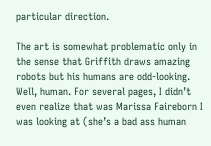particular direction.

The art is somewhat problematic only in the sense that Griffith draws amazing robots but his humans are odd-looking. Well, human. For several pages, I didn’t even realize that was Marissa Faireborn I was looking at (she’s a bad ass human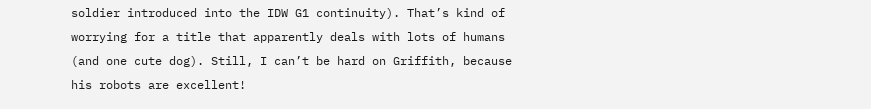soldier introduced into the IDW G1 continuity). That’s kind of worrying for a title that apparently deals with lots of humans (and one cute dog). Still, I can’t be hard on Griffith, because his robots are excellent!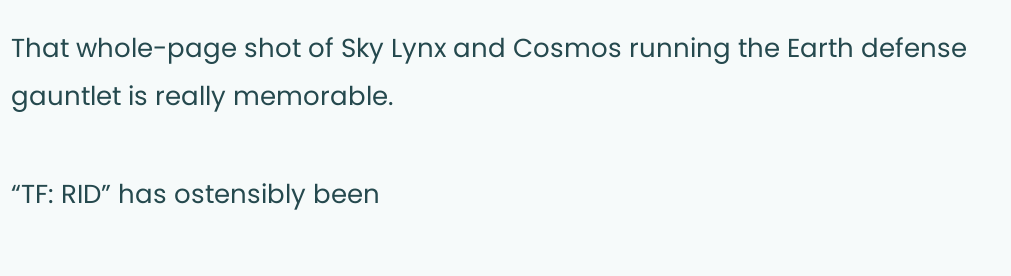That whole-page shot of Sky Lynx and Cosmos running the Earth defense gauntlet is really memorable.

“TF: RID” has ostensibly been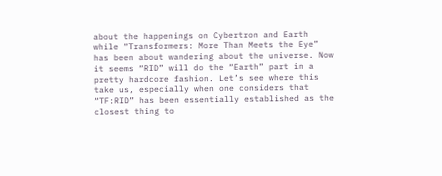about the happenings on Cybertron and Earth while “Transformers: More Than Meets the Eye” has been about wandering about the universe. Now it seems “RID” will do the “Earth” part in a pretty hardcore fashion. Let’s see where this take us, especially when one considers that “TF:RID” has been essentially established as the closest thing to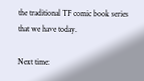the traditional TF comic book series that we have today.

Next time: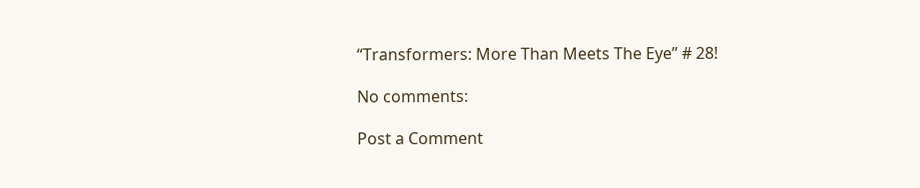“Transformers: More Than Meets The Eye” # 28!

No comments:

Post a Comment